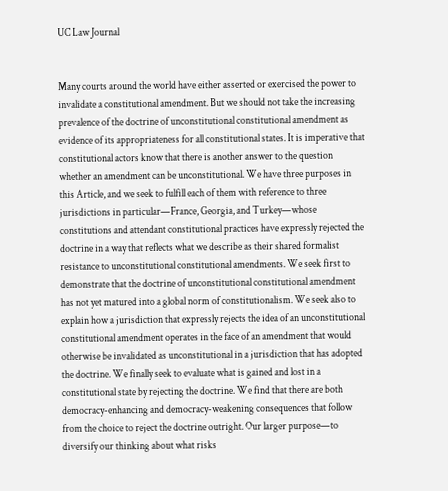UC Law Journal


Many courts around the world have either asserted or exercised the power to invalidate a constitutional amendment. But we should not take the increasing prevalence of the doctrine of unconstitutional constitutional amendment as evidence of its appropriateness for all constitutional states. It is imperative that constitutional actors know that there is another answer to the question whether an amendment can be unconstitutional. We have three purposes in this Article, and we seek to fulfill each of them with reference to three jurisdictions in particular—France, Georgia, and Turkey—whose constitutions and attendant constitutional practices have expressly rejected the doctrine in a way that reflects what we describe as their shared formalist resistance to unconstitutional constitutional amendments. We seek first to demonstrate that the doctrine of unconstitutional constitutional amendment has not yet matured into a global norm of constitutionalism. We seek also to explain how a jurisdiction that expressly rejects the idea of an unconstitutional constitutional amendment operates in the face of an amendment that would otherwise be invalidated as unconstitutional in a jurisdiction that has adopted the doctrine. We finally seek to evaluate what is gained and lost in a constitutional state by rejecting the doctrine. We find that there are both democracy-enhancing and democracy-weakening consequences that follow from the choice to reject the doctrine outright. Our larger purpose—to diversify our thinking about what risks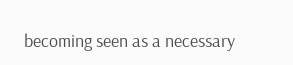becoming seen as a necessary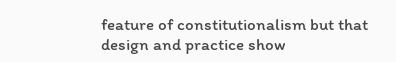feature of constitutionalism but that design and practice show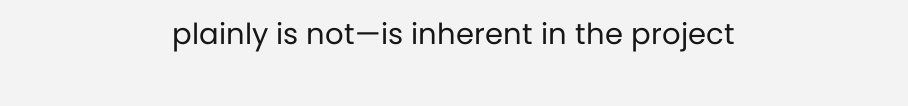plainly is not—is inherent in the project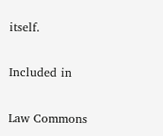itself.

Included in

Law Commons